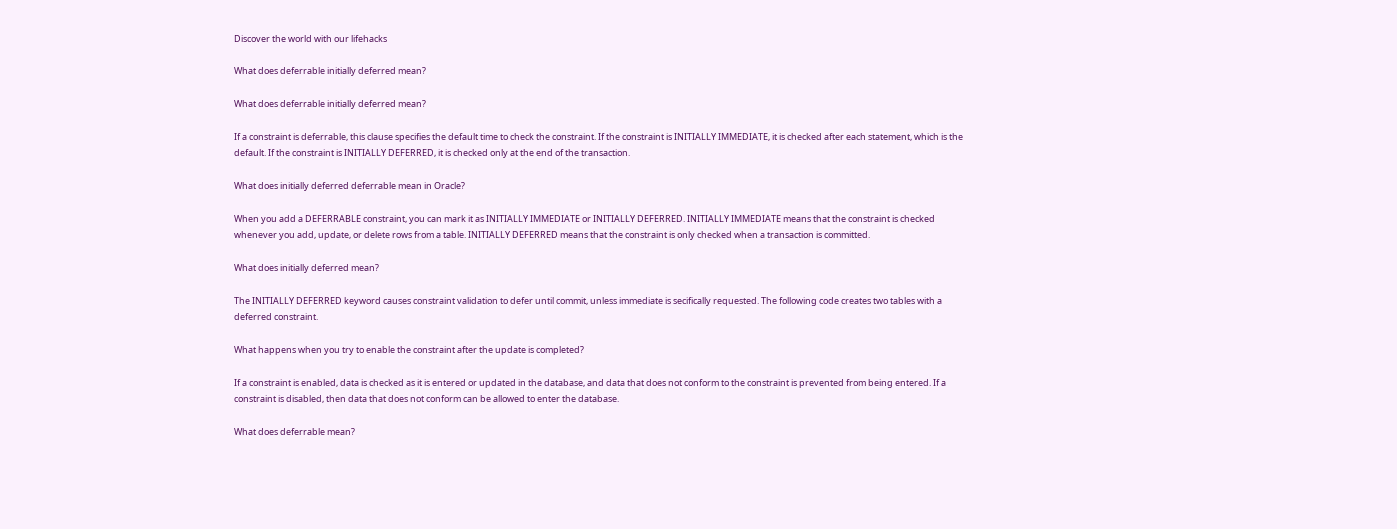Discover the world with our lifehacks

What does deferrable initially deferred mean?

What does deferrable initially deferred mean?

If a constraint is deferrable, this clause specifies the default time to check the constraint. If the constraint is INITIALLY IMMEDIATE, it is checked after each statement, which is the default. If the constraint is INITIALLY DEFERRED, it is checked only at the end of the transaction.

What does initially deferred deferrable mean in Oracle?

When you add a DEFERRABLE constraint, you can mark it as INITIALLY IMMEDIATE or INITIALLY DEFERRED. INITIALLY IMMEDIATE means that the constraint is checked whenever you add, update, or delete rows from a table. INITIALLY DEFERRED means that the constraint is only checked when a transaction is committed.

What does initially deferred mean?

The INITIALLY DEFERRED keyword causes constraint validation to defer until commit, unless immediate is secifically requested. The following code creates two tables with a deferred constraint.

What happens when you try to enable the constraint after the update is completed?

If a constraint is enabled, data is checked as it is entered or updated in the database, and data that does not conform to the constraint is prevented from being entered. If a constraint is disabled, then data that does not conform can be allowed to enter the database.

What does deferrable mean?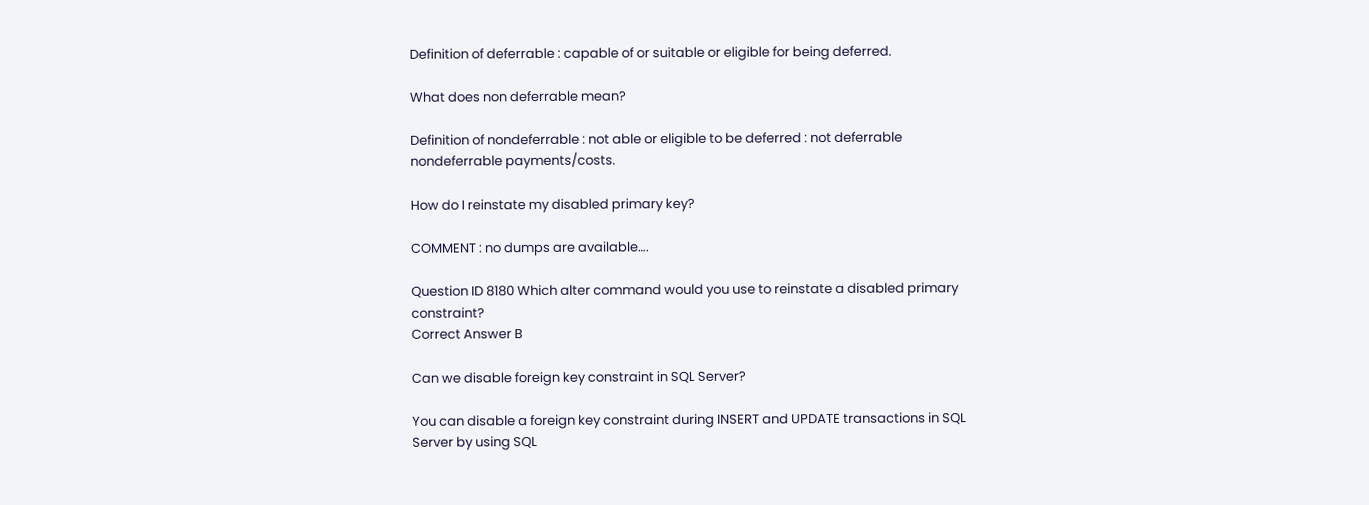Definition of deferrable : capable of or suitable or eligible for being deferred.

What does non deferrable mean?

Definition of nondeferrable : not able or eligible to be deferred : not deferrable nondeferrable payments/costs.

How do I reinstate my disabled primary key?

COMMENT : no dumps are available….

Question ID 8180 Which alter command would you use to reinstate a disabled primary constraint?
Correct Answer B

Can we disable foreign key constraint in SQL Server?

You can disable a foreign key constraint during INSERT and UPDATE transactions in SQL Server by using SQL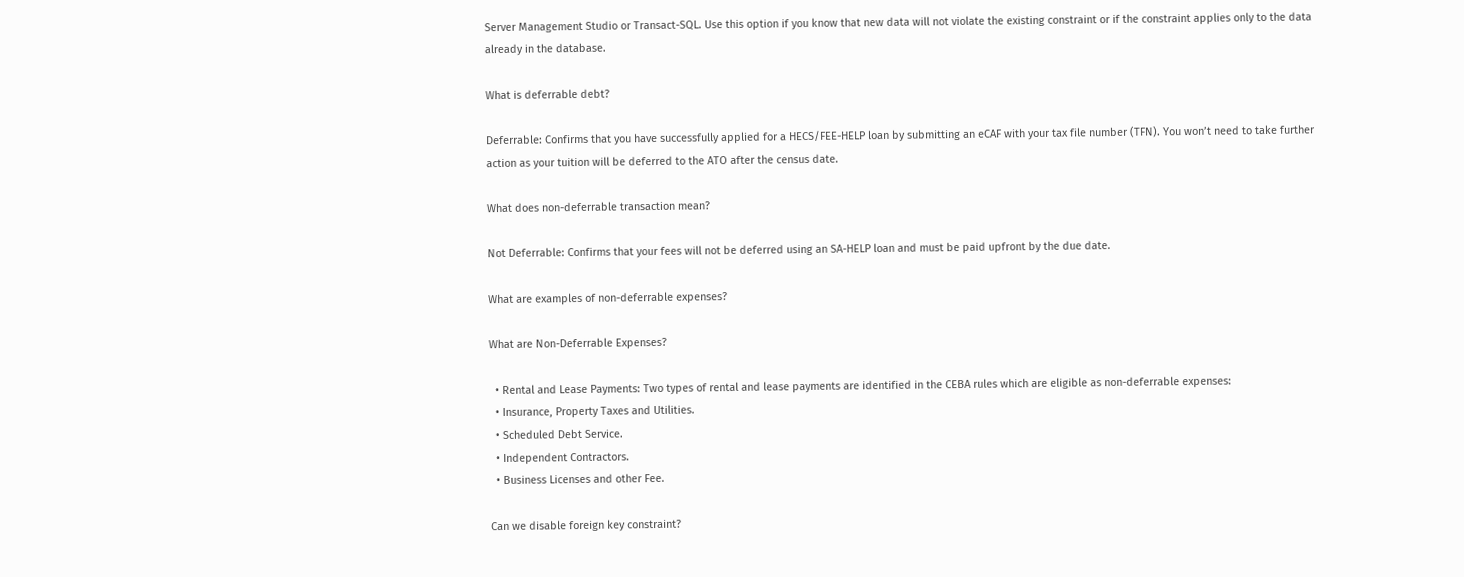Server Management Studio or Transact-SQL. Use this option if you know that new data will not violate the existing constraint or if the constraint applies only to the data already in the database.

What is deferrable debt?

Deferrable: Confirms that you have successfully applied for a HECS/FEE-HELP loan by submitting an eCAF with your tax file number (TFN). You won’t need to take further action as your tuition will be deferred to the ATO after the census date.

What does non-deferrable transaction mean?

Not Deferrable: Confirms that your fees will not be deferred using an SA-HELP loan and must be paid upfront by the due date.

What are examples of non-deferrable expenses?

What are Non-Deferrable Expenses?

  • Rental and Lease Payments: Two types of rental and lease payments are identified in the CEBA rules which are eligible as non-deferrable expenses:
  • Insurance, Property Taxes and Utilities.
  • Scheduled Debt Service.
  • Independent Contractors.
  • Business Licenses and other Fee.

Can we disable foreign key constraint?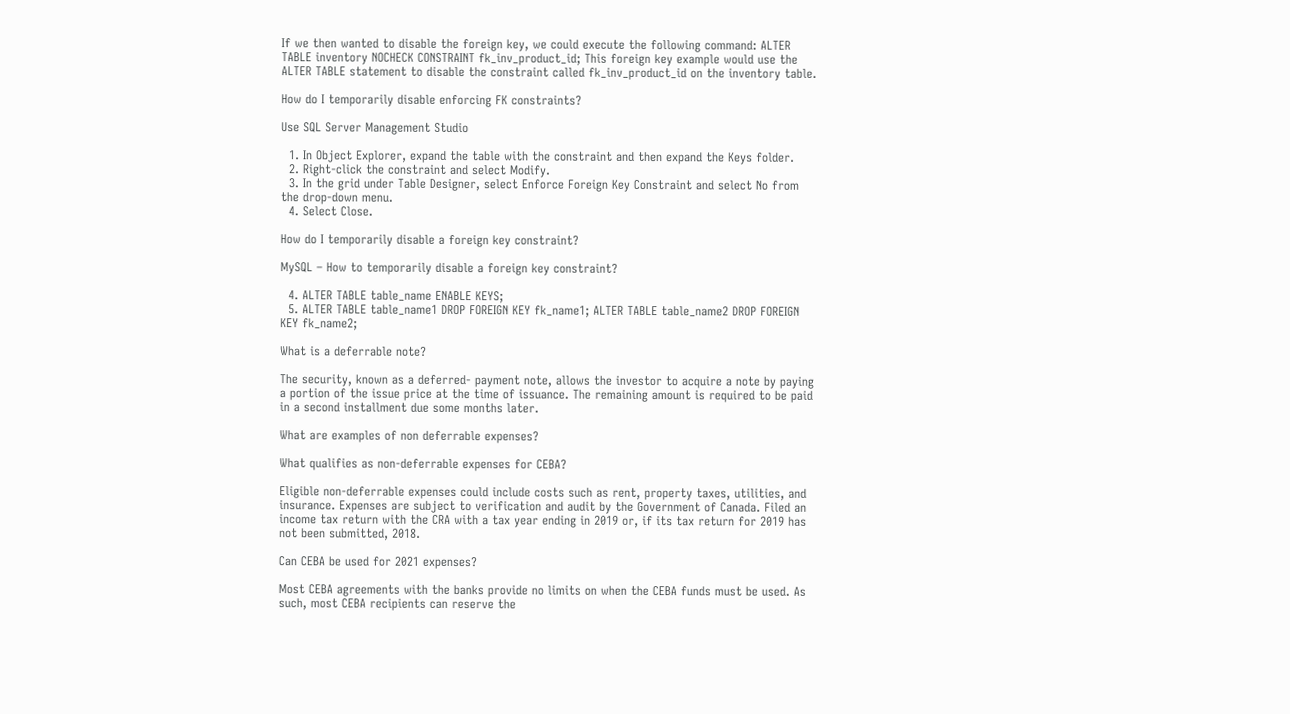If we then wanted to disable the foreign key, we could execute the following command: ALTER TABLE inventory NOCHECK CONSTRAINT fk_inv_product_id; This foreign key example would use the ALTER TABLE statement to disable the constraint called fk_inv_product_id on the inventory table.

How do I temporarily disable enforcing FK constraints?

Use SQL Server Management Studio

  1. In Object Explorer, expand the table with the constraint and then expand the Keys folder.
  2. Right-click the constraint and select Modify.
  3. In the grid under Table Designer, select Enforce Foreign Key Constraint and select No from the drop-down menu.
  4. Select Close.

How do I temporarily disable a foreign key constraint?

MySQL – How to temporarily disable a foreign key constraint?

  4. ALTER TABLE table_name ENABLE KEYS;
  5. ALTER TABLE table_name1 DROP FOREIGN KEY fk_name1; ALTER TABLE table_name2 DROP FOREIGN KEY fk_name2;

What is a deferrable note?

The security, known as a deferred- payment note, allows the investor to acquire a note by paying a portion of the issue price at the time of issuance. The remaining amount is required to be paid in a second installment due some months later.

What are examples of non deferrable expenses?

What qualifies as non-deferrable expenses for CEBA?

Eligible non-deferrable expenses could include costs such as rent, property taxes, utilities, and insurance. Expenses are subject to verification and audit by the Government of Canada. Filed an income tax return with the CRA with a tax year ending in 2019 or, if its tax return for 2019 has not been submitted, 2018.

Can CEBA be used for 2021 expenses?

Most CEBA agreements with the banks provide no limits on when the CEBA funds must be used. As such, most CEBA recipients can reserve the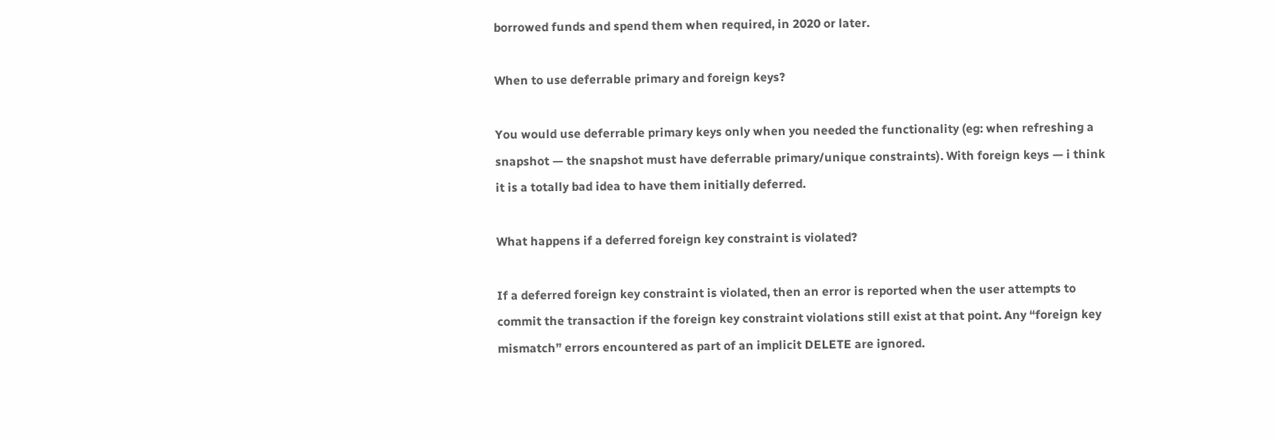borrowed funds and spend them when required, in 2020 or later.

When to use deferrable primary and foreign keys?

You would use deferrable primary keys only when you needed the functionality (eg: when refreshing a snapshot — the snapshot must have deferrable primary/unique constraints). With foreign keys — i think it is a totally bad idea to have them initially deferred.

What happens if a deferred foreign key constraint is violated?

If a deferred foreign key constraint is violated, then an error is reported when the user attempts to commit the transaction if the foreign key constraint violations still exist at that point. Any “foreign key mismatch” errors encountered as part of an implicit DELETE are ignored.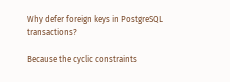Why defer foreign keys in PostgreSQL transactions?

Because the cyclic constraints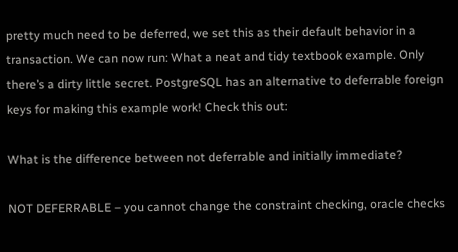pretty much need to be deferred, we set this as their default behavior in a transaction. We can now run: What a neat and tidy textbook example. Only there’s a dirty little secret. PostgreSQL has an alternative to deferrable foreign keys for making this example work! Check this out:

What is the difference between not deferrable and initially immediate?

NOT DEFERRABLE – you cannot change the constraint checking, oracle checks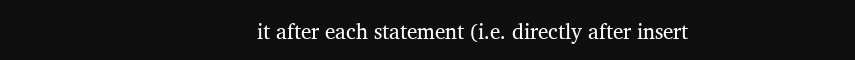it after each statement (i.e. directly after insert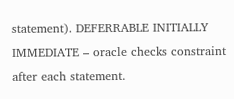statement). DEFERRABLE INITIALLY IMMEDIATE – oracle checks constraint after each statement.